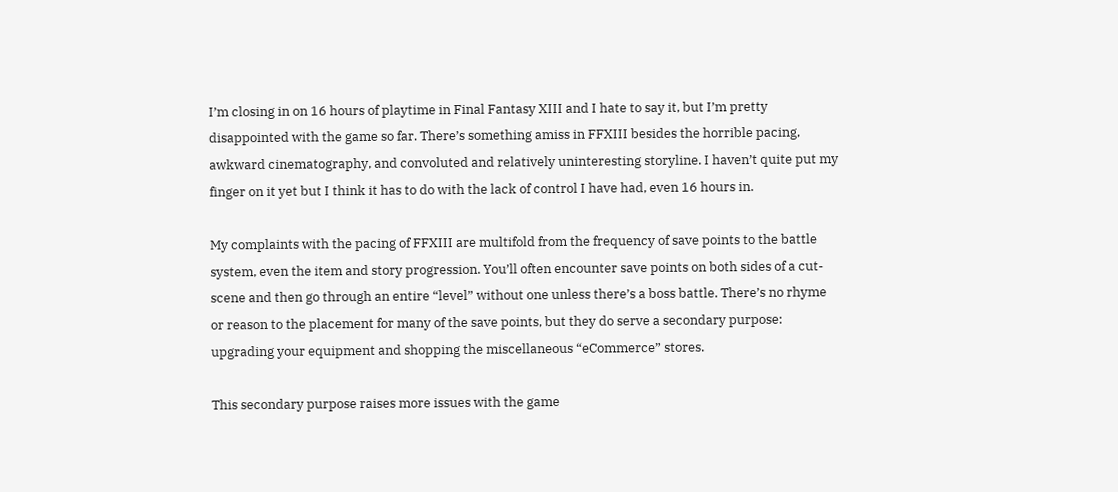I’m closing in on 16 hours of playtime in Final Fantasy XIII and I hate to say it, but I’m pretty disappointed with the game so far. There’s something amiss in FFXIII besides the horrible pacing, awkward cinematography, and convoluted and relatively uninteresting storyline. I haven’t quite put my finger on it yet but I think it has to do with the lack of control I have had, even 16 hours in.

My complaints with the pacing of FFXIII are multifold from the frequency of save points to the battle system, even the item and story progression. You’ll often encounter save points on both sides of a cut-scene and then go through an entire “level” without one unless there’s a boss battle. There’s no rhyme or reason to the placement for many of the save points, but they do serve a secondary purpose: upgrading your equipment and shopping the miscellaneous “eCommerce” stores.

This secondary purpose raises more issues with the game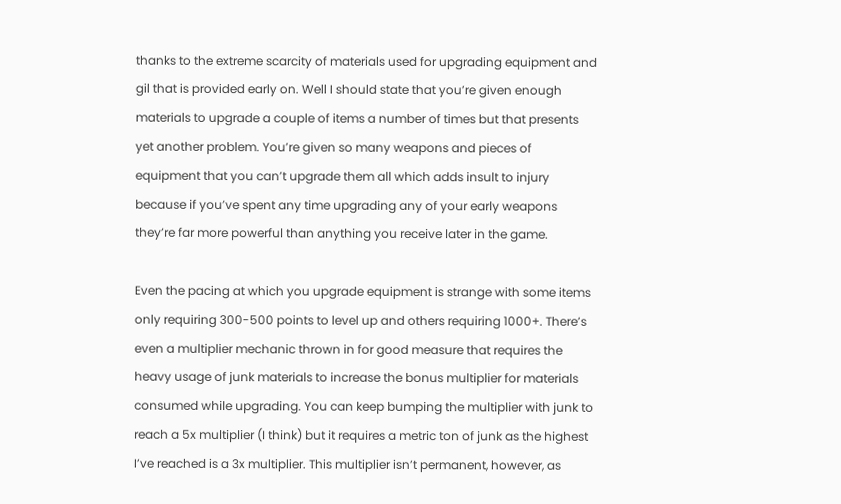thanks to the extreme scarcity of materials used for upgrading equipment and gil that is provided early on. Well I should state that you’re given enough materials to upgrade a couple of items a number of times but that presents yet another problem. You’re given so many weapons and pieces of equipment that you can’t upgrade them all which adds insult to injury because if you’ve spent any time upgrading any of your early weapons they’re far more powerful than anything you receive later in the game.

Even the pacing at which you upgrade equipment is strange with some items only requiring 300-500 points to level up and others requiring 1000+. There’s even a multiplier mechanic thrown in for good measure that requires the heavy usage of junk materials to increase the bonus multiplier for materials consumed while upgrading. You can keep bumping the multiplier with junk to reach a 5x multiplier (I think) but it requires a metric ton of junk as the highest I’ve reached is a 3x multiplier. This multiplier isn’t permanent, however, as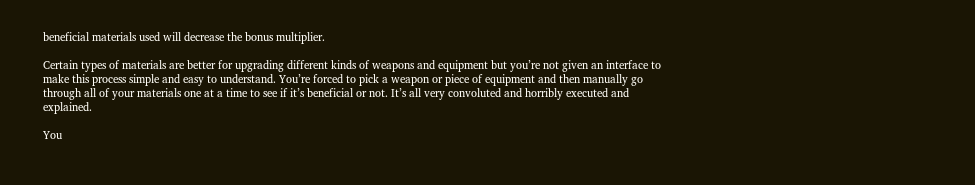beneficial materials used will decrease the bonus multiplier.

Certain types of materials are better for upgrading different kinds of weapons and equipment but you’re not given an interface to make this process simple and easy to understand. You’re forced to pick a weapon or piece of equipment and then manually go through all of your materials one at a time to see if it’s beneficial or not. It’s all very convoluted and horribly executed and explained.

You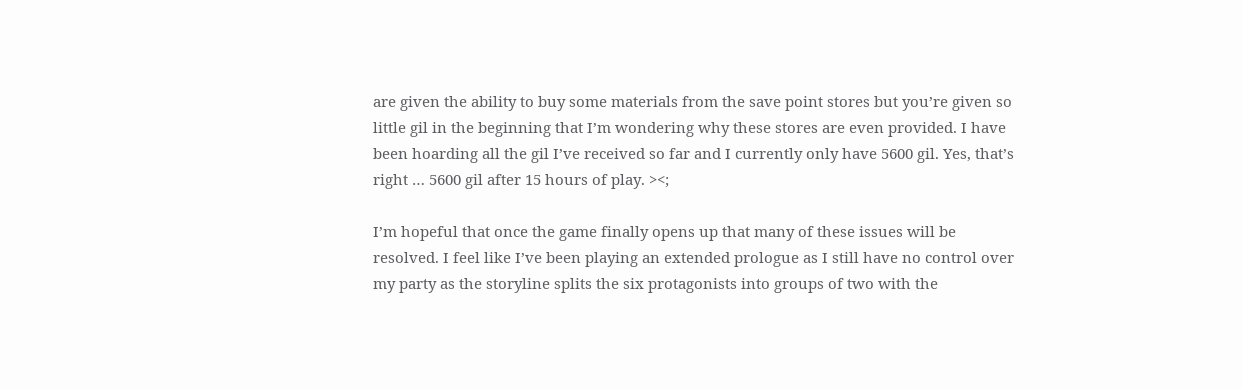are given the ability to buy some materials from the save point stores but you’re given so little gil in the beginning that I’m wondering why these stores are even provided. I have been hoarding all the gil I’ve received so far and I currently only have 5600 gil. Yes, that’s right … 5600 gil after 15 hours of play. ><;

I’m hopeful that once the game finally opens up that many of these issues will be resolved. I feel like I’ve been playing an extended prologue as I still have no control over my party as the storyline splits the six protagonists into groups of two with the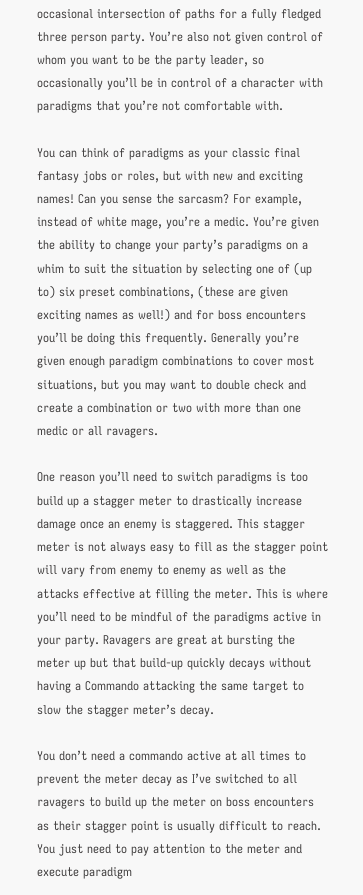occasional intersection of paths for a fully fledged three person party. You’re also not given control of whom you want to be the party leader, so occasionally you’ll be in control of a character with paradigms that you’re not comfortable with.

You can think of paradigms as your classic final fantasy jobs or roles, but with new and exciting names! Can you sense the sarcasm? For example, instead of white mage, you’re a medic. You’re given the ability to change your party’s paradigms on a whim to suit the situation by selecting one of (up to) six preset combinations, (these are given exciting names as well!) and for boss encounters you’ll be doing this frequently. Generally you’re given enough paradigm combinations to cover most situations, but you may want to double check and create a combination or two with more than one medic or all ravagers.

One reason you’ll need to switch paradigms is too build up a stagger meter to drastically increase damage once an enemy is staggered. This stagger meter is not always easy to fill as the stagger point will vary from enemy to enemy as well as the attacks effective at filling the meter. This is where you’ll need to be mindful of the paradigms active in your party. Ravagers are great at bursting the meter up but that build-up quickly decays without having a Commando attacking the same target to slow the stagger meter’s decay.

You don’t need a commando active at all times to prevent the meter decay as I’ve switched to all ravagers to build up the meter on boss encounters as their stagger point is usually difficult to reach. You just need to pay attention to the meter and execute paradigm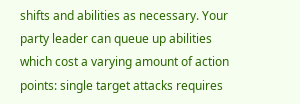shifts and abilities as necessary. Your party leader can queue up abilities which cost a varying amount of action points: single target attacks requires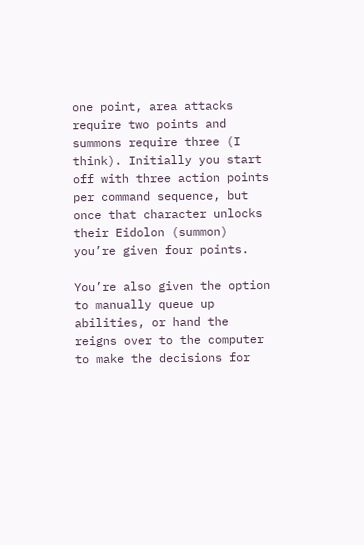one point, area attacks require two points and summons require three (I think). Initially you start off with three action points per command sequence, but once that character unlocks their Eidolon (summon) you’re given four points.

You’re also given the option to manually queue up abilities, or hand the reigns over to the computer to make the decisions for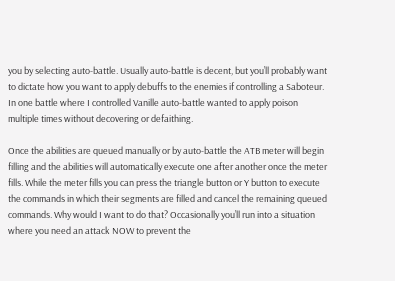you by selecting auto-battle. Usually auto-battle is decent, but you’ll probably want to dictate how you want to apply debuffs to the enemies if controlling a Saboteur. In one battle where I controlled Vanille auto-battle wanted to apply poison multiple times without decovering or defaithing.

Once the abilities are queued manually or by auto-battle the ATB meter will begin filling and the abilities will automatically execute one after another once the meter fills. While the meter fills you can press the triangle button or Y button to execute the commands in which their segments are filled and cancel the remaining queued commands. Why would I want to do that? Occasionally you’ll run into a situation where you need an attack NOW to prevent the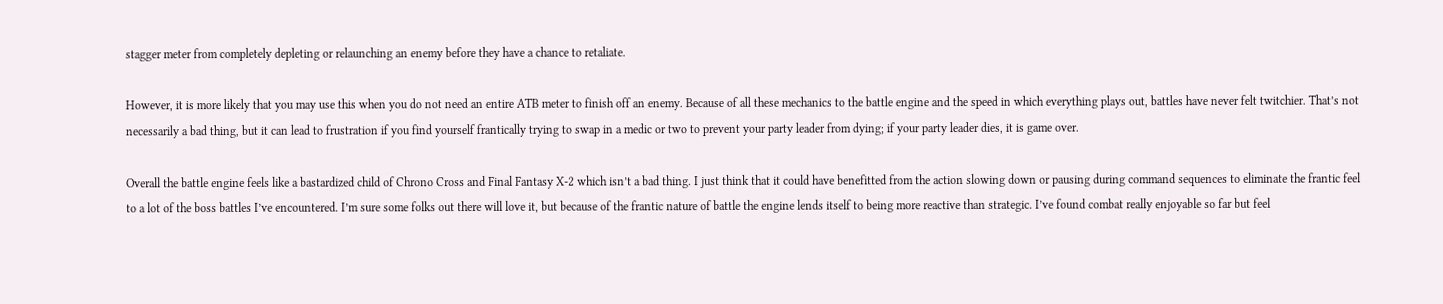stagger meter from completely depleting or relaunching an enemy before they have a chance to retaliate.

However, it is more likely that you may use this when you do not need an entire ATB meter to finish off an enemy. Because of all these mechanics to the battle engine and the speed in which everything plays out, battles have never felt twitchier. That’s not necessarily a bad thing, but it can lead to frustration if you find yourself frantically trying to swap in a medic or two to prevent your party leader from dying; if your party leader dies, it is game over.

Overall the battle engine feels like a bastardized child of Chrono Cross and Final Fantasy X-2 which isn’t a bad thing. I just think that it could have benefitted from the action slowing down or pausing during command sequences to eliminate the frantic feel to a lot of the boss battles I’ve encountered. I’m sure some folks out there will love it, but because of the frantic nature of battle the engine lends itself to being more reactive than strategic. I’ve found combat really enjoyable so far but feel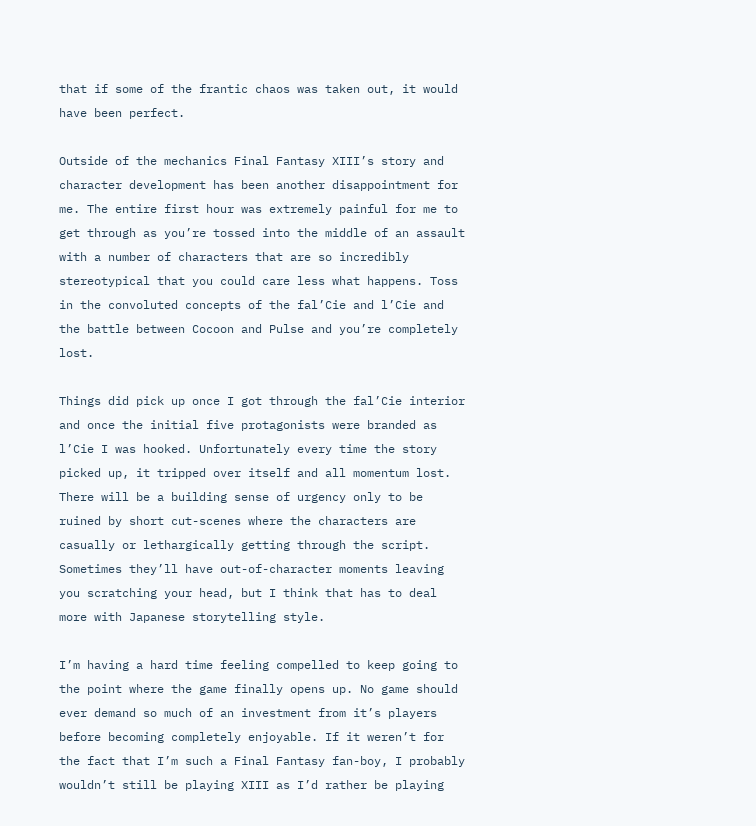that if some of the frantic chaos was taken out, it would have been perfect.

Outside of the mechanics Final Fantasy XIII’s story and character development has been another disappointment for me. The entire first hour was extremely painful for me to get through as you’re tossed into the middle of an assault with a number of characters that are so incredibly stereotypical that you could care less what happens. Toss in the convoluted concepts of the fal’Cie and l’Cie and the battle between Cocoon and Pulse and you’re completely lost.

Things did pick up once I got through the fal’Cie interior and once the initial five protagonists were branded as l’Cie I was hooked. Unfortunately every time the story picked up, it tripped over itself and all momentum lost. There will be a building sense of urgency only to be ruined by short cut-scenes where the characters are casually or lethargically getting through the script. Sometimes they’ll have out-of-character moments leaving you scratching your head, but I think that has to deal more with Japanese storytelling style.

I’m having a hard time feeling compelled to keep going to the point where the game finally opens up. No game should ever demand so much of an investment from it’s players before becoming completely enjoyable. If it weren’t for the fact that I’m such a Final Fantasy fan-boy, I probably wouldn’t still be playing XIII as I’d rather be playing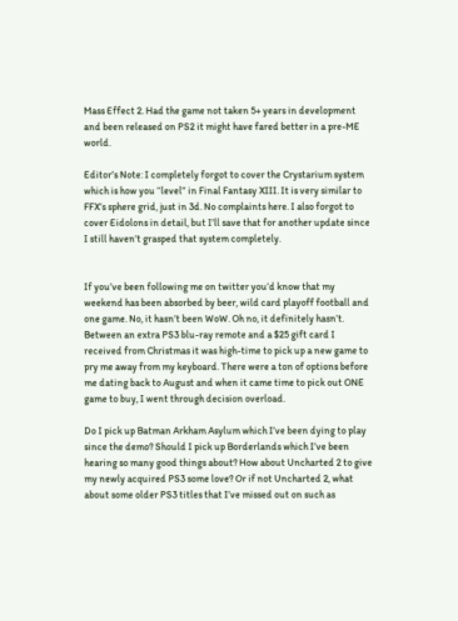Mass Effect 2. Had the game not taken 5+ years in development and been released on PS2 it might have fared better in a pre-ME world.

Editor’s Note: I completely forgot to cover the Crystarium system which is how you “level” in Final Fantasy XIII. It is very similar to FFX’s sphere grid, just in 3d. No complaints here. I also forgot to cover Eidolons in detail, but I’ll save that for another update since I still haven’t grasped that system completely.


If you’ve been following me on twitter you’d know that my weekend has been absorbed by beer, wild card playoff football and one game. No, it hasn’t been WoW. Oh no, it definitely hasn’t. Between an extra PS3 blu-ray remote and a $25 gift card I received from Christmas it was high-time to pick up a new game to pry me away from my keyboard. There were a ton of options before me dating back to August and when it came time to pick out ONE game to buy, I went through decision overload.

Do I pick up Batman Arkham Asylum which I’ve been dying to play since the demo? Should I pick up Borderlands which I’ve been hearing so many good things about? How about Uncharted 2 to give my newly acquired PS3 some love? Or if not Uncharted 2, what about some older PS3 titles that I’ve missed out on such as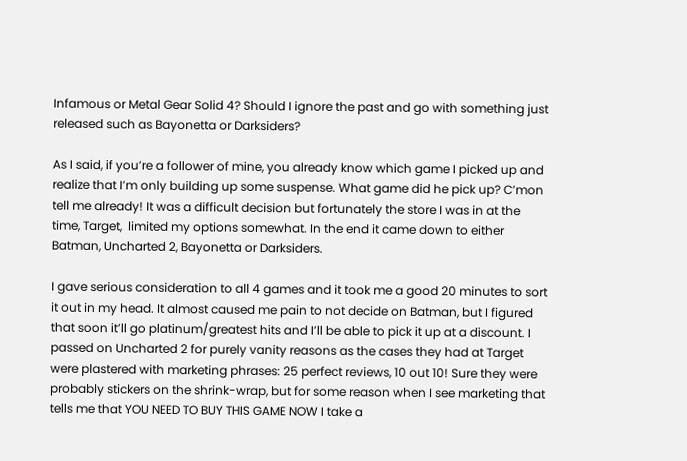Infamous or Metal Gear Solid 4? Should I ignore the past and go with something just released such as Bayonetta or Darksiders?

As I said, if you’re a follower of mine, you already know which game I picked up and realize that I’m only building up some suspense. What game did he pick up? C’mon tell me already! It was a difficult decision but fortunately the store I was in at the time, Target,  limited my options somewhat. In the end it came down to either Batman, Uncharted 2, Bayonetta or Darksiders.

I gave serious consideration to all 4 games and it took me a good 20 minutes to sort it out in my head. It almost caused me pain to not decide on Batman, but I figured that soon it’ll go platinum/greatest hits and I’ll be able to pick it up at a discount. I passed on Uncharted 2 for purely vanity reasons as the cases they had at Target were plastered with marketing phrases: 25 perfect reviews, 10 out 10! Sure they were probably stickers on the shrink-wrap, but for some reason when I see marketing that tells me that YOU NEED TO BUY THIS GAME NOW I take a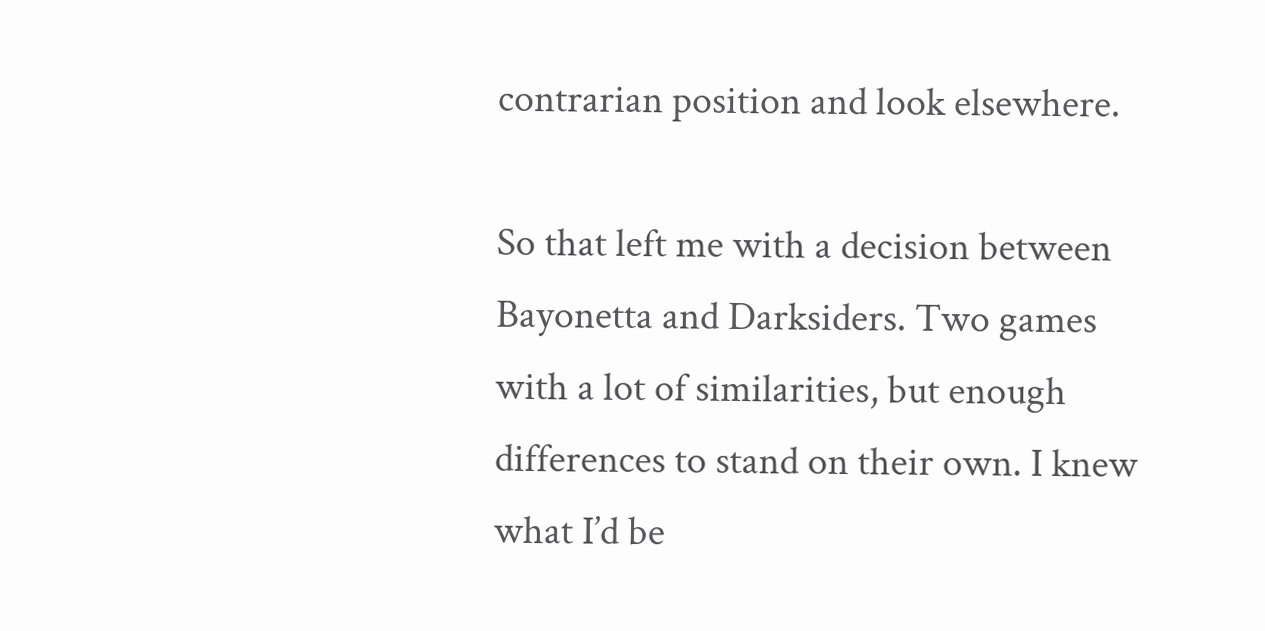contrarian position and look elsewhere.

So that left me with a decision between Bayonetta and Darksiders. Two games with a lot of similarities, but enough differences to stand on their own. I knew what I’d be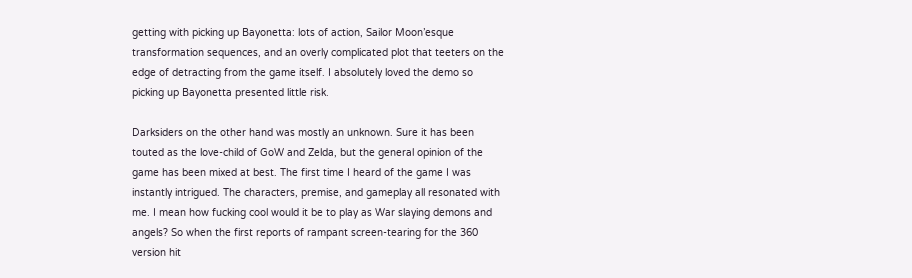getting with picking up Bayonetta: lots of action, Sailor Moon’esque transformation sequences, and an overly complicated plot that teeters on the edge of detracting from the game itself. I absolutely loved the demo so picking up Bayonetta presented little risk.

Darksiders on the other hand was mostly an unknown. Sure it has been touted as the love-child of GoW and Zelda, but the general opinion of the game has been mixed at best. The first time I heard of the game I was instantly intrigued. The characters, premise, and gameplay all resonated with me. I mean how fucking cool would it be to play as War slaying demons and angels? So when the first reports of rampant screen-tearing for the 360 version hit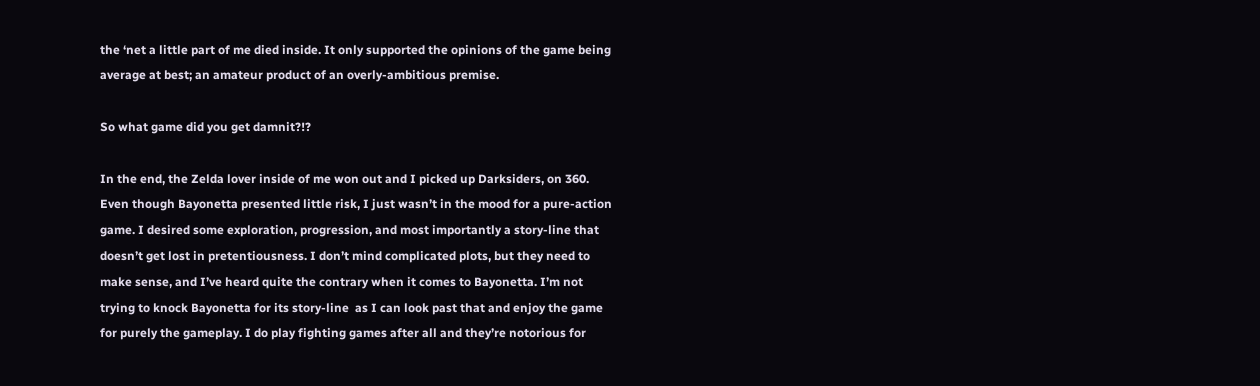the ‘net a little part of me died inside. It only supported the opinions of the game being average at best; an amateur product of an overly-ambitious premise.

So what game did you get damnit?!?

In the end, the Zelda lover inside of me won out and I picked up Darksiders, on 360. Even though Bayonetta presented little risk, I just wasn’t in the mood for a pure-action game. I desired some exploration, progression, and most importantly a story-line that doesn’t get lost in pretentiousness. I don’t mind complicated plots, but they need to make sense, and I’ve heard quite the contrary when it comes to Bayonetta. I’m not trying to knock Bayonetta for its story-line  as I can look past that and enjoy the game for purely the gameplay. I do play fighting games after all and they’re notorious for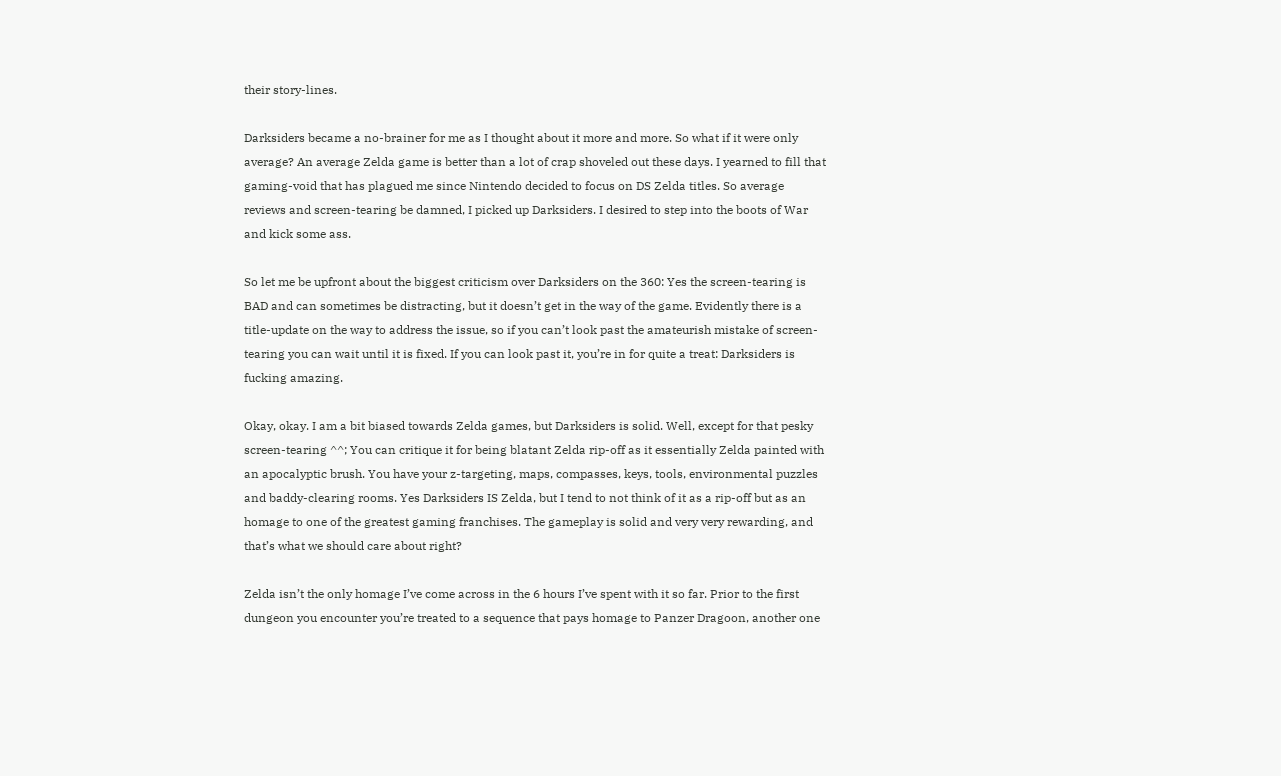their story-lines.

Darksiders became a no-brainer for me as I thought about it more and more. So what if it were only average? An average Zelda game is better than a lot of crap shoveled out these days. I yearned to fill that gaming-void that has plagued me since Nintendo decided to focus on DS Zelda titles. So average reviews and screen-tearing be damned, I picked up Darksiders. I desired to step into the boots of War and kick some ass.

So let me be upfront about the biggest criticism over Darksiders on the 360: Yes the screen-tearing is BAD and can sometimes be distracting, but it doesn’t get in the way of the game. Evidently there is a title-update on the way to address the issue, so if you can’t look past the amateurish mistake of screen-tearing you can wait until it is fixed. If you can look past it, you’re in for quite a treat: Darksiders is fucking amazing.

Okay, okay. I am a bit biased towards Zelda games, but Darksiders is solid. Well, except for that pesky screen-tearing ^^; You can critique it for being blatant Zelda rip-off as it essentially Zelda painted with an apocalyptic brush. You have your z-targeting, maps, compasses, keys, tools, environmental puzzles and baddy-clearing rooms. Yes Darksiders IS Zelda, but I tend to not think of it as a rip-off but as an homage to one of the greatest gaming franchises. The gameplay is solid and very very rewarding, and that’s what we should care about right?

Zelda isn’t the only homage I’ve come across in the 6 hours I’ve spent with it so far. Prior to the first dungeon you encounter you’re treated to a sequence that pays homage to Panzer Dragoon, another one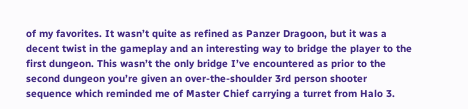of my favorites. It wasn’t quite as refined as Panzer Dragoon, but it was a decent twist in the gameplay and an interesting way to bridge the player to the first dungeon. This wasn’t the only bridge I’ve encountered as prior to the second dungeon you’re given an over-the-shoulder 3rd person shooter sequence which reminded me of Master Chief carrying a turret from Halo 3.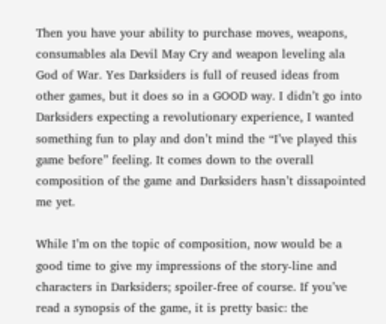Then you have your ability to purchase moves, weapons, consumables ala Devil May Cry and weapon leveling ala God of War. Yes Darksiders is full of reused ideas from other games, but it does so in a GOOD way. I didn’t go into Darksiders expecting a revolutionary experience, I wanted something fun to play and don’t mind the “I’ve played this game before” feeling. It comes down to the overall composition of the game and Darksiders hasn’t dissapointed me yet.

While I’m on the topic of composition, now would be a good time to give my impressions of the story-line and characters in Darksiders; spoiler-free of course. If you’ve read a synopsis of the game, it is pretty basic: the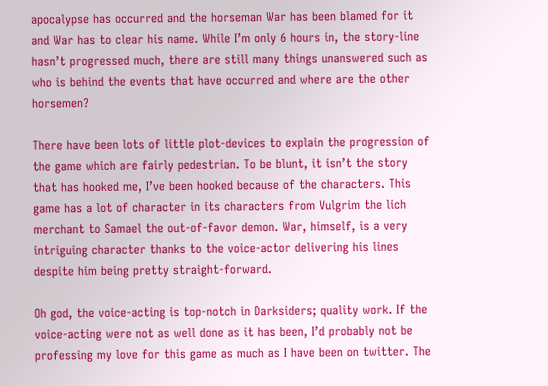apocalypse has occurred and the horseman War has been blamed for it and War has to clear his name. While I’m only 6 hours in, the story-line hasn’t progressed much, there are still many things unanswered such as who is behind the events that have occurred and where are the other horsemen?

There have been lots of little plot-devices to explain the progression of the game which are fairly pedestrian. To be blunt, it isn’t the story that has hooked me, I’ve been hooked because of the characters. This game has a lot of character in its characters from Vulgrim the lich merchant to Samael the out-of-favor demon. War, himself, is a very intriguing character thanks to the voice-actor delivering his lines despite him being pretty straight-forward.

Oh god, the voice-acting is top-notch in Darksiders; quality work. If the voice-acting were not as well done as it has been, I’d probably not be professing my love for this game as much as I have been on twitter. The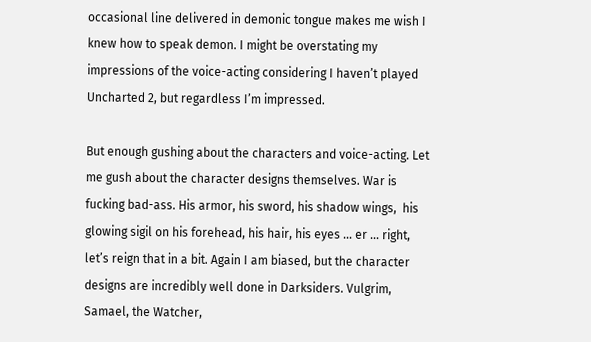occasional line delivered in demonic tongue makes me wish I knew how to speak demon. I might be overstating my impressions of the voice-acting considering I haven’t played Uncharted 2, but regardless I’m impressed.

But enough gushing about the characters and voice-acting. Let me gush about the character designs themselves. War is fucking bad-ass. His armor, his sword, his shadow wings,  his glowing sigil on his forehead, his hair, his eyes … er … right, let’s reign that in a bit. Again I am biased, but the character designs are incredibly well done in Darksiders. Vulgrim, Samael, the Watcher,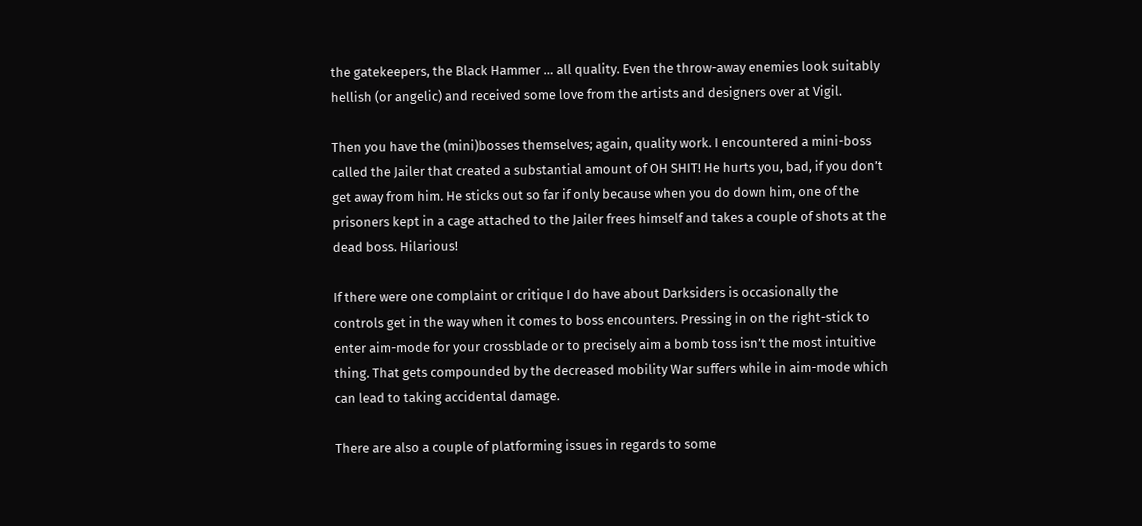the gatekeepers, the Black Hammer … all quality. Even the throw-away enemies look suitably hellish (or angelic) and received some love from the artists and designers over at Vigil.

Then you have the (mini)bosses themselves; again, quality work. I encountered a mini-boss called the Jailer that created a substantial amount of OH SHIT! He hurts you, bad, if you don’t get away from him. He sticks out so far if only because when you do down him, one of the prisoners kept in a cage attached to the Jailer frees himself and takes a couple of shots at the dead boss. Hilarious!

If there were one complaint or critique I do have about Darksiders is occasionally the controls get in the way when it comes to boss encounters. Pressing in on the right-stick to enter aim-mode for your crossblade or to precisely aim a bomb toss isn’t the most intuitive thing. That gets compounded by the decreased mobility War suffers while in aim-mode which can lead to taking accidental damage.

There are also a couple of platforming issues in regards to some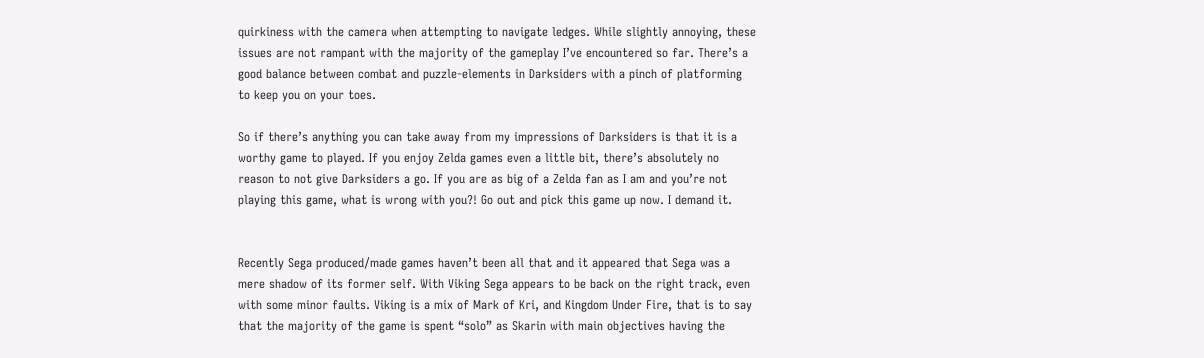quirkiness with the camera when attempting to navigate ledges. While slightly annoying, these issues are not rampant with the majority of the gameplay I’ve encountered so far. There’s a good balance between combat and puzzle-elements in Darksiders with a pinch of platforming to keep you on your toes.

So if there’s anything you can take away from my impressions of Darksiders is that it is a worthy game to played. If you enjoy Zelda games even a little bit, there’s absolutely no reason to not give Darksiders a go. If you are as big of a Zelda fan as I am and you’re not playing this game, what is wrong with you?! Go out and pick this game up now. I demand it.


Recently Sega produced/made games haven’t been all that and it appeared that Sega was a mere shadow of its former self. With Viking Sega appears to be back on the right track, even with some minor faults. Viking is a mix of Mark of Kri, and Kingdom Under Fire, that is to say that the majority of the game is spent “solo” as Skarin with main objectives having the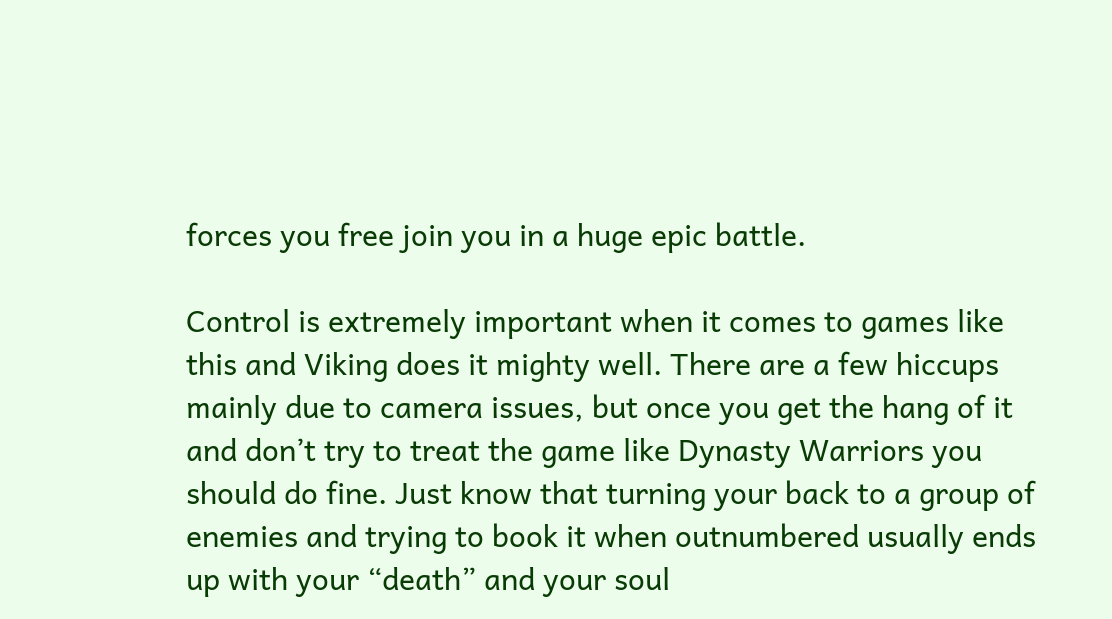forces you free join you in a huge epic battle.

Control is extremely important when it comes to games like this and Viking does it mighty well. There are a few hiccups mainly due to camera issues, but once you get the hang of it and don’t try to treat the game like Dynasty Warriors you should do fine. Just know that turning your back to a group of enemies and trying to book it when outnumbered usually ends up with your “death” and your soul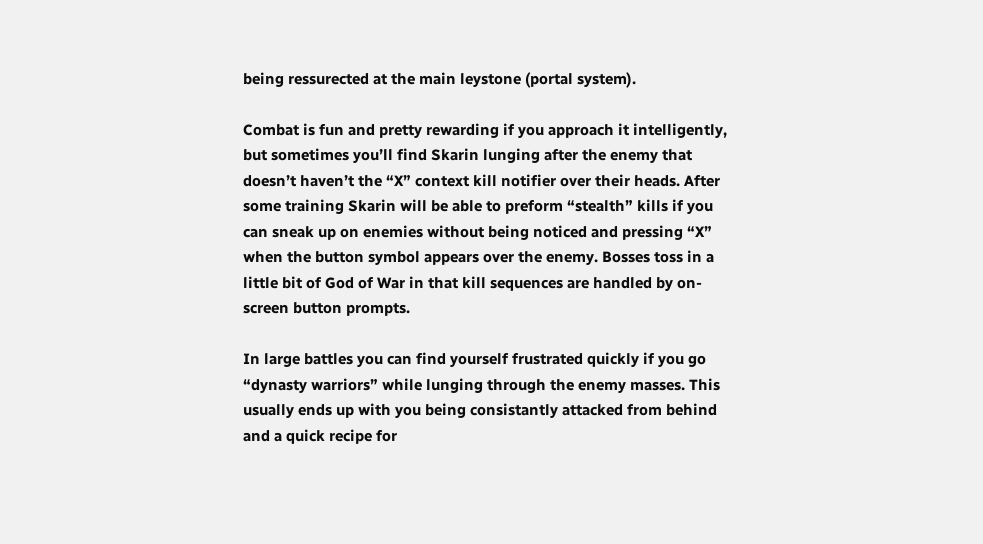being ressurected at the main leystone (portal system).

Combat is fun and pretty rewarding if you approach it intelligently, but sometimes you’ll find Skarin lunging after the enemy that doesn’t haven’t the “X” context kill notifier over their heads. After some training Skarin will be able to preform “stealth” kills if you can sneak up on enemies without being noticed and pressing “X” when the button symbol appears over the enemy. Bosses toss in a little bit of God of War in that kill sequences are handled by on-screen button prompts.

In large battles you can find yourself frustrated quickly if you go “dynasty warriors” while lunging through the enemy masses. This usually ends up with you being consistantly attacked from behind and a quick recipe for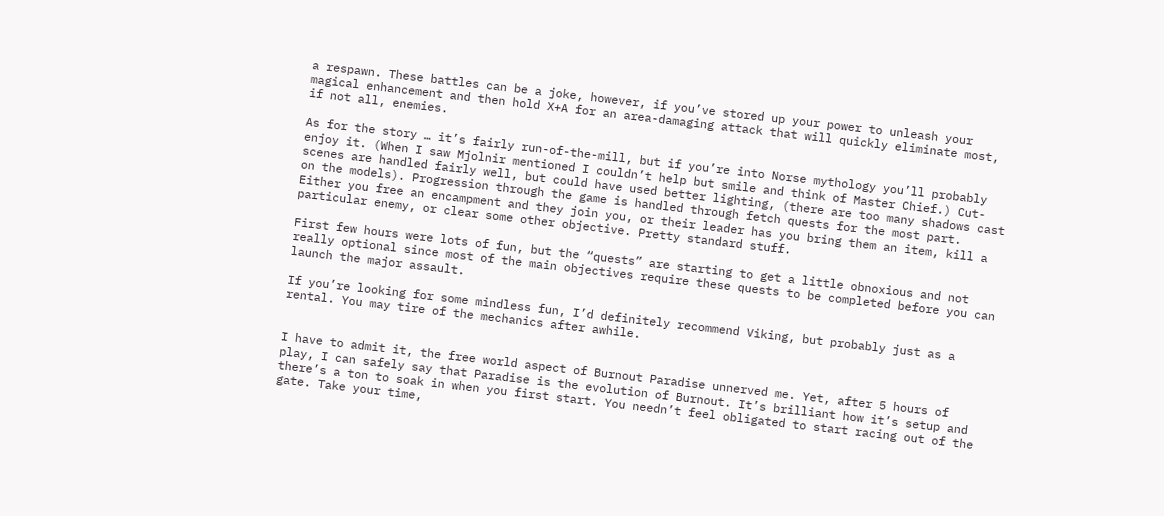a respawn. These battles can be a joke, however, if you’ve stored up your power to unleash your magical enhancement and then hold X+A for an area-damaging attack that will quickly eliminate most, if not all, enemies.

As for the story … it’s fairly run-of-the-mill, but if you’re into Norse mythology you’ll probably enjoy it. (When I saw Mjolnir mentioned I couldn’t help but smile and think of Master Chief.) Cut-scenes are handled fairly well, but could have used better lighting, (there are too many shadows cast on the models). Progression through the game is handled through fetch quests for the most part. Either you free an encampment and they join you, or their leader has you bring them an item, kill a particular enemy, or clear some other objective. Pretty standard stuff.

First few hours were lots of fun, but the “quests” are starting to get a little obnoxious and not really optional since most of the main objectives require these quests to be completed before you can launch the major assault.

If you’re looking for some mindless fun, I’d definitely recommend Viking, but probably just as a rental. You may tire of the mechanics after awhile.


I have to admit it, the free world aspect of Burnout Paradise unnerved me. Yet, after 5 hours of play, I can safely say that Paradise is the evolution of Burnout. It’s brilliant how it’s setup and there’s a ton to soak in when you first start. You needn’t feel obligated to start racing out of the gate. Take your time,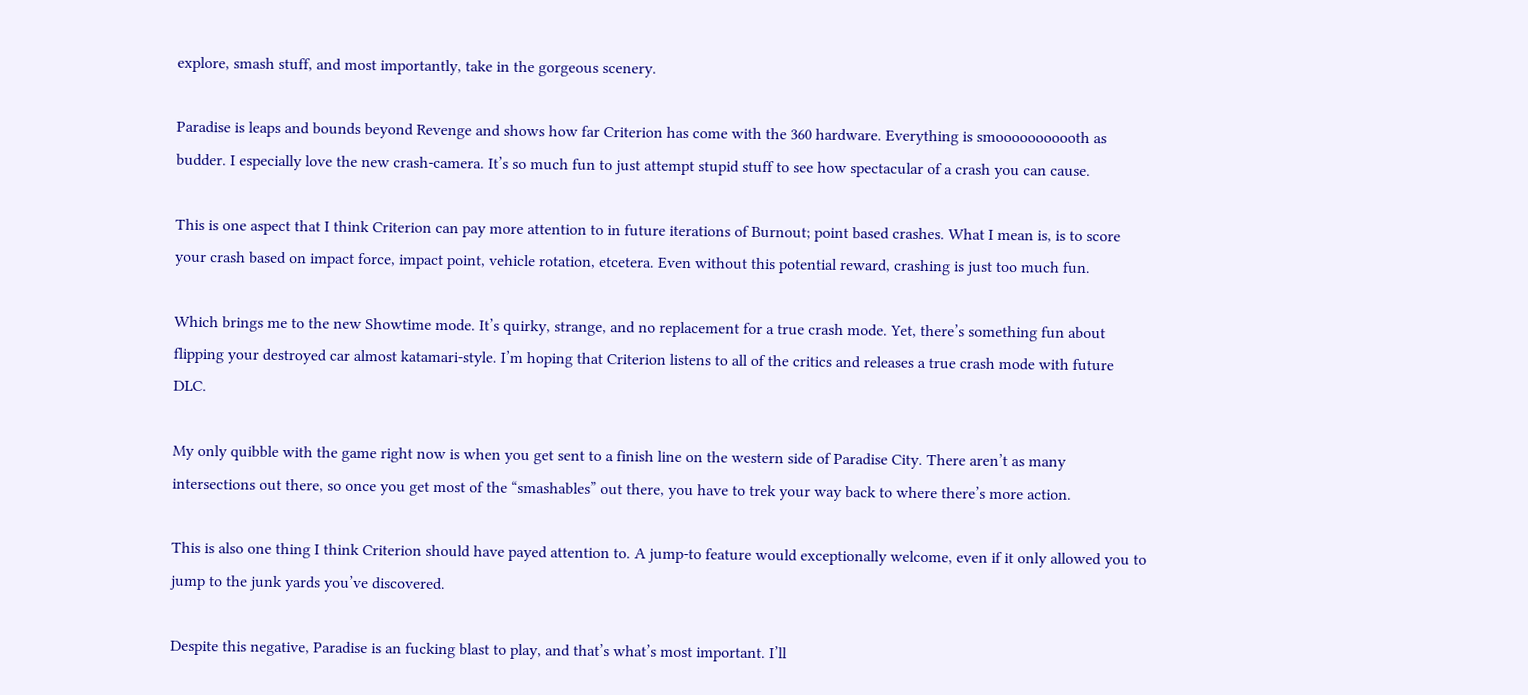explore, smash stuff, and most importantly, take in the gorgeous scenery.

Paradise is leaps and bounds beyond Revenge and shows how far Criterion has come with the 360 hardware. Everything is smooooooooooth as budder. I especially love the new crash-camera. It’s so much fun to just attempt stupid stuff to see how spectacular of a crash you can cause.

This is one aspect that I think Criterion can pay more attention to in future iterations of Burnout; point based crashes. What I mean is, is to score your crash based on impact force, impact point, vehicle rotation, etcetera. Even without this potential reward, crashing is just too much fun.

Which brings me to the new Showtime mode. It’s quirky, strange, and no replacement for a true crash mode. Yet, there’s something fun about flipping your destroyed car almost katamari-style. I’m hoping that Criterion listens to all of the critics and releases a true crash mode with future DLC.

My only quibble with the game right now is when you get sent to a finish line on the western side of Paradise City. There aren’t as many intersections out there, so once you get most of the “smashables” out there, you have to trek your way back to where there’s more action.

This is also one thing I think Criterion should have payed attention to. A jump-to feature would exceptionally welcome, even if it only allowed you to jump to the junk yards you’ve discovered.

Despite this negative, Paradise is an fucking blast to play, and that’s what’s most important. I’ll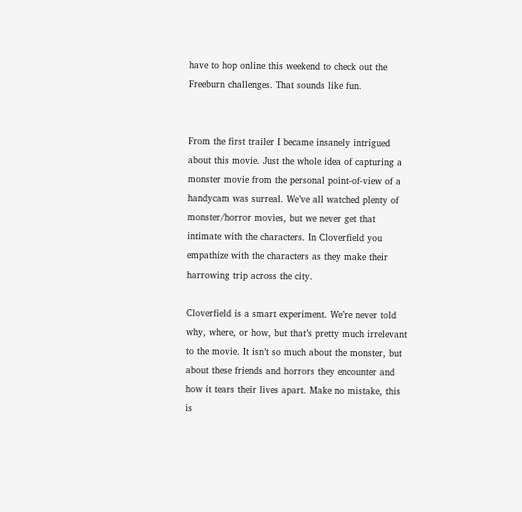have to hop online this weekend to check out the Freeburn challenges. That sounds like fun.


From the first trailer I became insanely intrigued about this movie. Just the whole idea of capturing a monster movie from the personal point-of-view of a handycam was surreal. We’ve all watched plenty of monster/horror movies, but we never get that intimate with the characters. In Cloverfield you empathize with the characters as they make their harrowing trip across the city.

Cloverfield is a smart experiment. We’re never told why, where, or how, but that’s pretty much irrelevant to the movie. It isn’t so much about the monster, but about these friends and horrors they encounter and how it tears their lives apart. Make no mistake, this is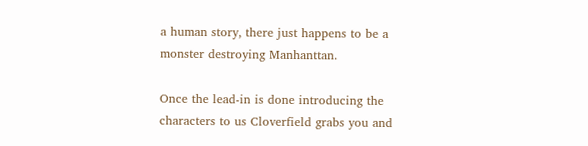a human story, there just happens to be a monster destroying Manhanttan.

Once the lead-in is done introducing the characters to us Cloverfield grabs you and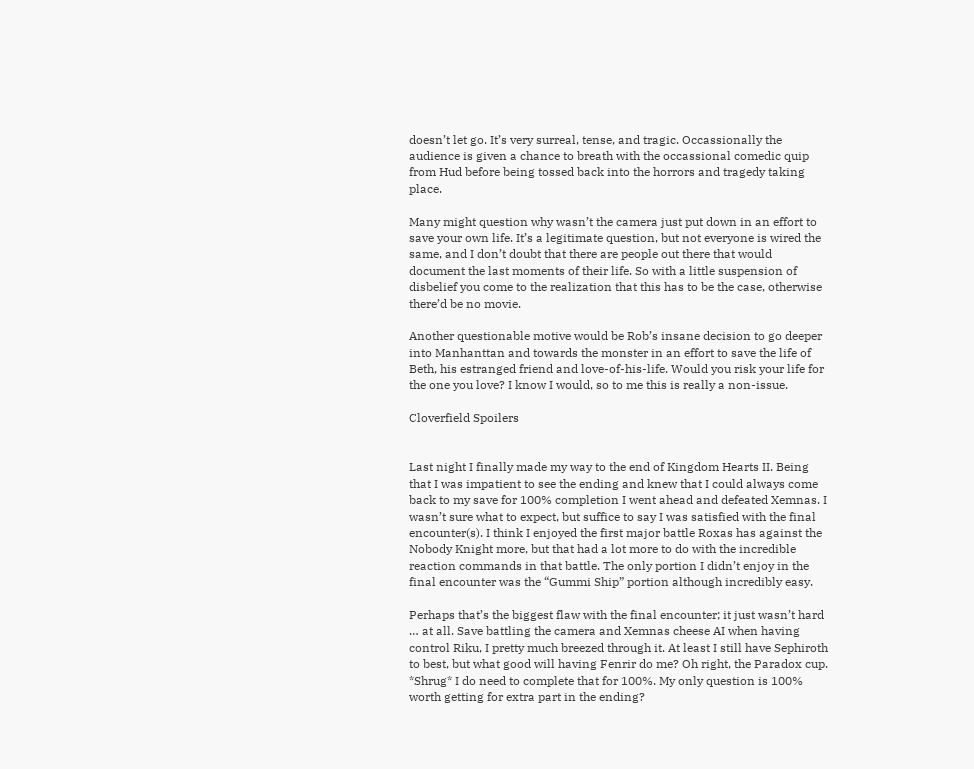doesn’t let go. It’s very surreal, tense, and tragic. Occassionally the audience is given a chance to breath with the occassional comedic quip from Hud before being tossed back into the horrors and tragedy taking place.

Many might question why wasn’t the camera just put down in an effort to save your own life. It’s a legitimate question, but not everyone is wired the same, and I don’t doubt that there are people out there that would document the last moments of their life. So with a little suspension of disbelief you come to the realization that this has to be the case, otherwise there’d be no movie.

Another questionable motive would be Rob’s insane decision to go deeper into Manhanttan and towards the monster in an effort to save the life of Beth, his estranged friend and love-of-his-life. Would you risk your life for the one you love? I know I would, so to me this is really a non-issue.

Cloverfield Spoilers


Last night I finally made my way to the end of Kingdom Hearts II. Being that I was impatient to see the ending and knew that I could always come back to my save for 100% completion I went ahead and defeated Xemnas. I wasn’t sure what to expect, but suffice to say I was satisfied with the final encounter(s). I think I enjoyed the first major battle Roxas has against the Nobody Knight more, but that had a lot more to do with the incredible reaction commands in that battle. The only portion I didn’t enjoy in the final encounter was the “Gummi Ship” portion although incredibly easy.

Perhaps that’s the biggest flaw with the final encounter; it just wasn’t hard … at all. Save battling the camera and Xemnas cheese AI when having control Riku, I pretty much breezed through it. At least I still have Sephiroth to best, but what good will having Fenrir do me? Oh right, the Paradox cup. *Shrug* I do need to complete that for 100%. My only question is 100% worth getting for extra part in the ending?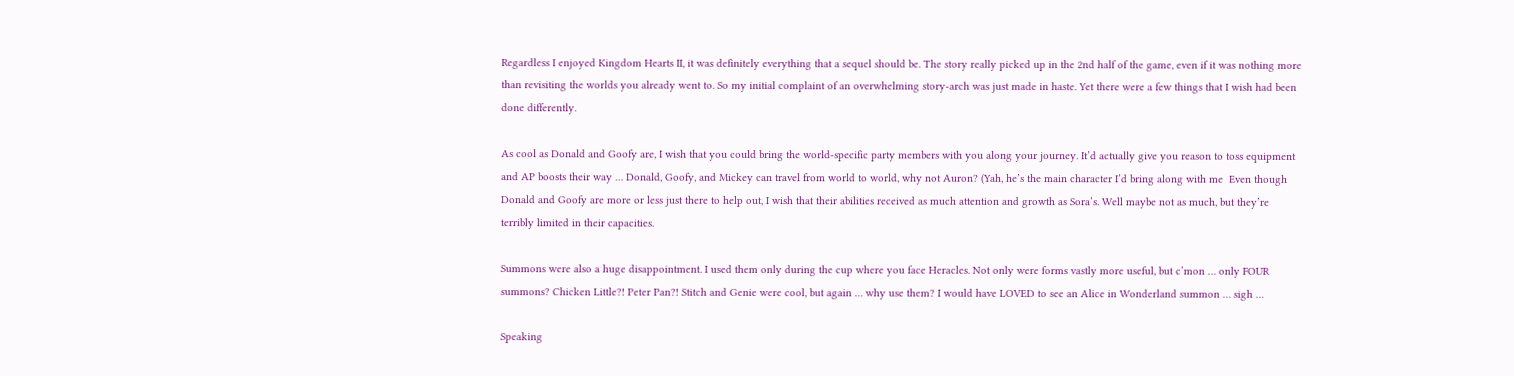Regardless I enjoyed Kingdom Hearts II, it was definitely everything that a sequel should be. The story really picked up in the 2nd half of the game, even if it was nothing more than revisiting the worlds you already went to. So my initial complaint of an overwhelming story-arch was just made in haste. Yet there were a few things that I wish had been done differently.

As cool as Donald and Goofy are, I wish that you could bring the world-specific party members with you along your journey. It’d actually give you reason to toss equipment and AP boosts their way … Donald, Goofy, and Mickey can travel from world to world, why not Auron? (Yah, he’s the main character I’d bring along with me  Even though Donald and Goofy are more or less just there to help out, I wish that their abilities received as much attention and growth as Sora’s. Well maybe not as much, but they’re terribly limited in their capacities.

Summons were also a huge disappointment. I used them only during the cup where you face Heracles. Not only were forms vastly more useful, but c’mon … only FOUR summons? Chicken Little?! Peter Pan?! Stitch and Genie were cool, but again … why use them? I would have LOVED to see an Alice in Wonderland summon … sigh …

Speaking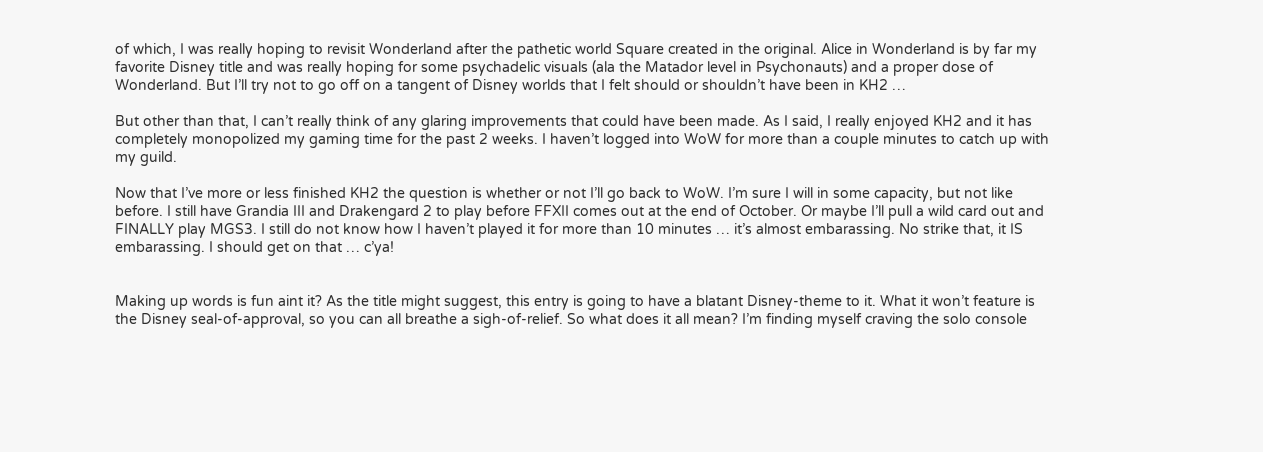of which, I was really hoping to revisit Wonderland after the pathetic world Square created in the original. Alice in Wonderland is by far my favorite Disney title and was really hoping for some psychadelic visuals (ala the Matador level in Psychonauts) and a proper dose of Wonderland. But I’ll try not to go off on a tangent of Disney worlds that I felt should or shouldn’t have been in KH2 …

But other than that, I can’t really think of any glaring improvements that could have been made. As I said, I really enjoyed KH2 and it has completely monopolized my gaming time for the past 2 weeks. I haven’t logged into WoW for more than a couple minutes to catch up with my guild.

Now that I’ve more or less finished KH2 the question is whether or not I’ll go back to WoW. I’m sure I will in some capacity, but not like before. I still have Grandia III and Drakengard 2 to play before FFXII comes out at the end of October. Or maybe I’ll pull a wild card out and FINALLY play MGS3. I still do not know how I haven’t played it for more than 10 minutes … it’s almost embarassing. No strike that, it IS embarassing. I should get on that … c’ya!


Making up words is fun aint it? As the title might suggest, this entry is going to have a blatant Disney-theme to it. What it won’t feature is the Disney seal-of-approval, so you can all breathe a sigh-of-relief. So what does it all mean? I’m finding myself craving the solo console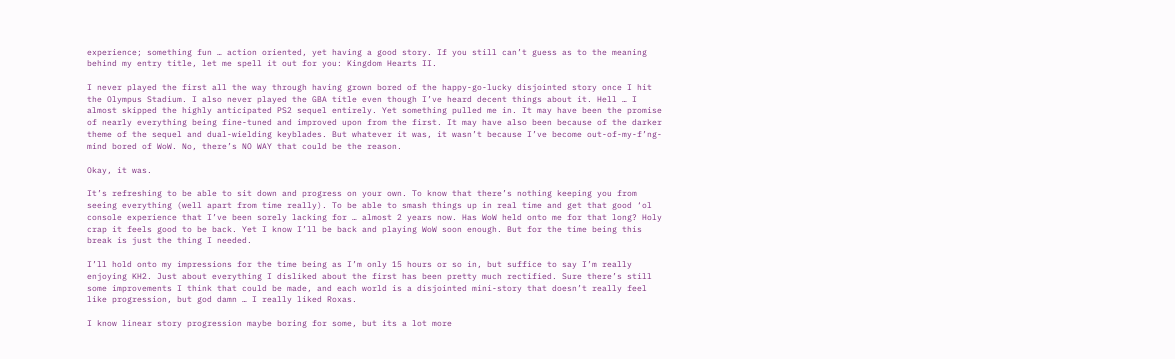experience; something fun … action oriented, yet having a good story. If you still can’t guess as to the meaning behind my entry title, let me spell it out for you: Kingdom Hearts II.

I never played the first all the way through having grown bored of the happy-go-lucky disjointed story once I hit the Olympus Stadium. I also never played the GBA title even though I’ve heard decent things about it. Hell … I almost skipped the highly anticipated PS2 sequel entirely. Yet something pulled me in. It may have been the promise of nearly everything being fine-tuned and improved upon from the first. It may have also been because of the darker theme of the sequel and dual-wielding keyblades. But whatever it was, it wasn’t because I’ve become out-of-my-f’ng-mind bored of WoW. No, there’s NO WAY that could be the reason.

Okay, it was.

It’s refreshing to be able to sit down and progress on your own. To know that there’s nothing keeping you from seeing everything (well apart from time really). To be able to smash things up in real time and get that good ‘ol console experience that I’ve been sorely lacking for … almost 2 years now. Has WoW held onto me for that long? Holy crap it feels good to be back. Yet I know I’ll be back and playing WoW soon enough. But for the time being this break is just the thing I needed.

I’ll hold onto my impressions for the time being as I’m only 15 hours or so in, but suffice to say I’m really enjoying KH2. Just about everything I disliked about the first has been pretty much rectified. Sure there’s still some improvements I think that could be made, and each world is a disjointed mini-story that doesn’t really feel like progression, but god damn … I really liked Roxas.

I know linear story progression maybe boring for some, but its a lot more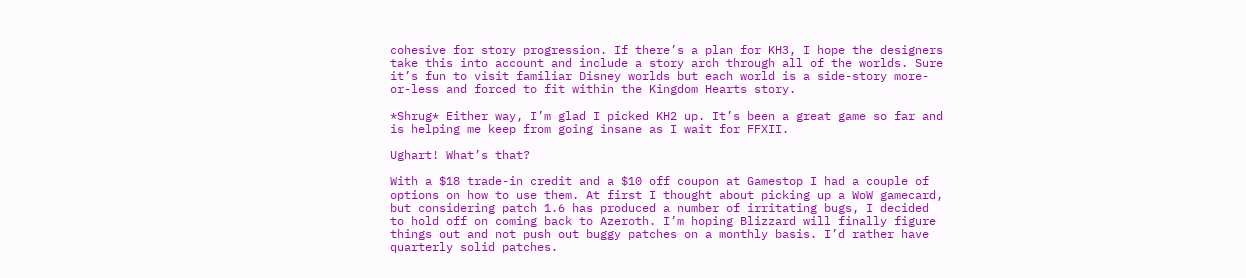cohesive for story progression. If there’s a plan for KH3, I hope the designers take this into account and include a story arch through all of the worlds. Sure it’s fun to visit familiar Disney worlds but each world is a side-story more-or-less and forced to fit within the Kingdom Hearts story.

*Shrug* Either way, I’m glad I picked KH2 up. It’s been a great game so far and is helping me keep from going insane as I wait for FFXII.

Ughart! What’s that?

With a $18 trade-in credit and a $10 off coupon at Gamestop I had a couple of options on how to use them. At first I thought about picking up a WoW gamecard, but considering patch 1.6 has produced a number of irritating bugs, I decided to hold off on coming back to Azeroth. I’m hoping Blizzard will finally figure things out and not push out buggy patches on a monthly basis. I’d rather have quarterly solid patches.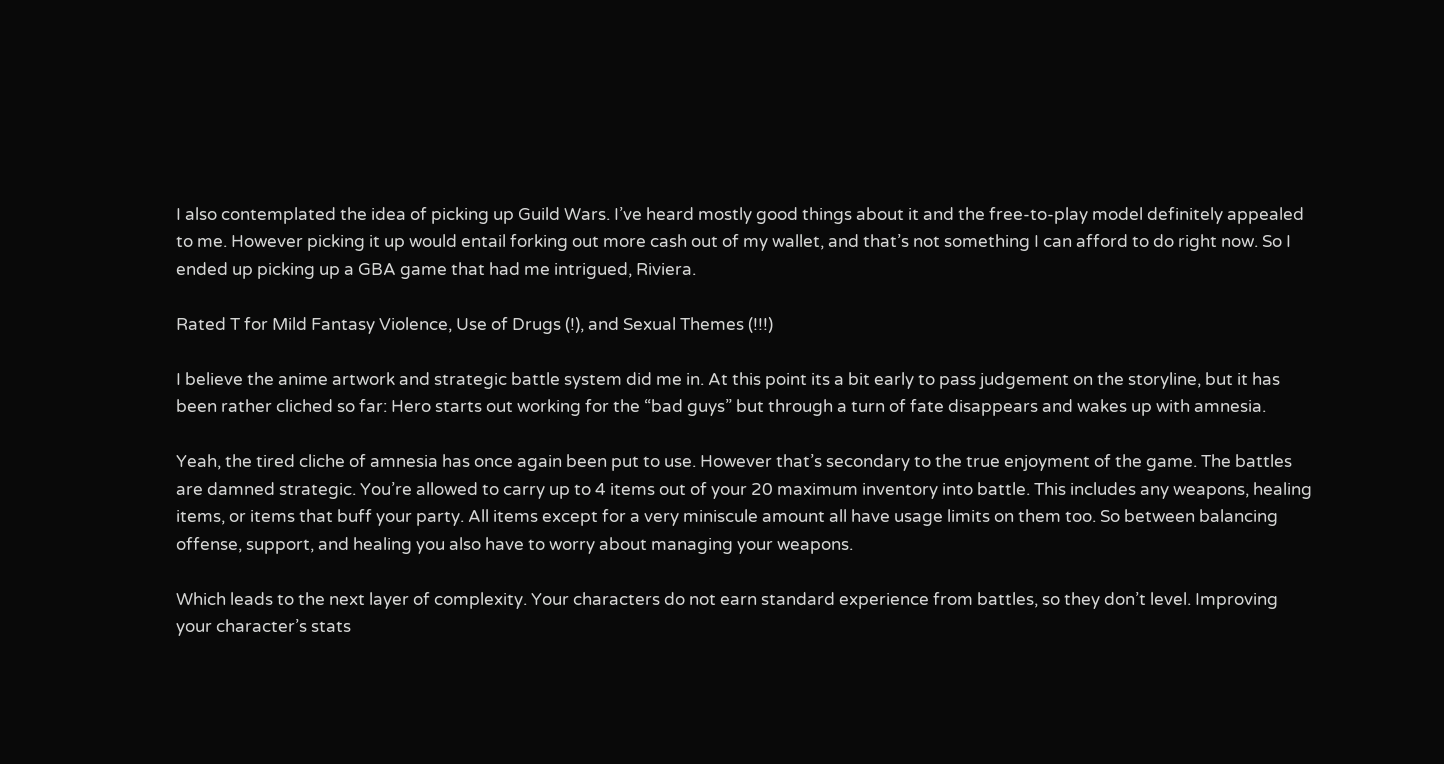I also contemplated the idea of picking up Guild Wars. I’ve heard mostly good things about it and the free-to-play model definitely appealed to me. However picking it up would entail forking out more cash out of my wallet, and that’s not something I can afford to do right now. So I ended up picking up a GBA game that had me intrigued, Riviera.

Rated T for Mild Fantasy Violence, Use of Drugs (!), and Sexual Themes (!!!)

I believe the anime artwork and strategic battle system did me in. At this point its a bit early to pass judgement on the storyline, but it has been rather cliched so far: Hero starts out working for the “bad guys” but through a turn of fate disappears and wakes up with amnesia.

Yeah, the tired cliche of amnesia has once again been put to use. However that’s secondary to the true enjoyment of the game. The battles are damned strategic. You’re allowed to carry up to 4 items out of your 20 maximum inventory into battle. This includes any weapons, healing items, or items that buff your party. All items except for a very miniscule amount all have usage limits on them too. So between balancing offense, support, and healing you also have to worry about managing your weapons.

Which leads to the next layer of complexity. Your characters do not earn standard experience from battles, so they don’t level. Improving your character’s stats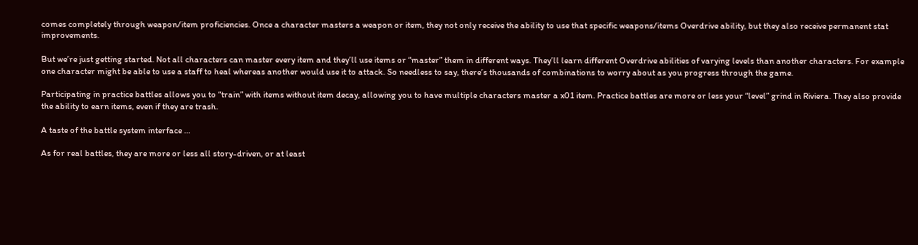comes completely through weapon/item proficiencies. Once a character masters a weapon or item, they not only receive the ability to use that specific weapons/items Overdrive ability, but they also receive permanent stat improvements.

But we’re just getting started. Not all characters can master every item and they’ll use items or “master” them in different ways. They’ll learn different Overdrive abilities of varying levels than another characters. For example one character might be able to use a staff to heal whereas another would use it to attack. So needless to say, there’s thousands of combinations to worry about as you progress through the game.

Participating in practice battles allows you to “train” with items without item decay, allowing you to have multiple characters master a x01 item. Practice battles are more or less your “level” grind in Riviera. They also provide the ability to earn items, even if they are trash.

A taste of the battle system interface …

As for real battles, they are more or less all story-driven, or at least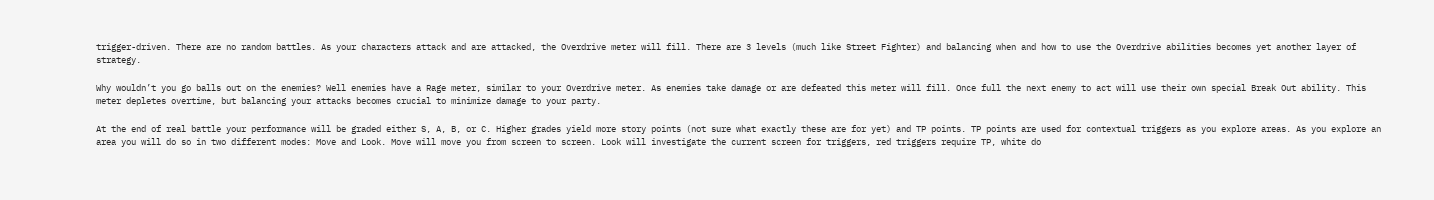trigger-driven. There are no random battles. As your characters attack and are attacked, the Overdrive meter will fill. There are 3 levels (much like Street Fighter) and balancing when and how to use the Overdrive abilities becomes yet another layer of strategy.

Why wouldn’t you go balls out on the enemies? Well enemies have a Rage meter, similar to your Overdrive meter. As enemies take damage or are defeated this meter will fill. Once full the next enemy to act will use their own special Break Out ability. This meter depletes overtime, but balancing your attacks becomes crucial to minimize damage to your party.

At the end of real battle your performance will be graded either S, A, B, or C. Higher grades yield more story points (not sure what exactly these are for yet) and TP points. TP points are used for contextual triggers as you explore areas. As you explore an area you will do so in two different modes: Move and Look. Move will move you from screen to screen. Look will investigate the current screen for triggers, red triggers require TP, white do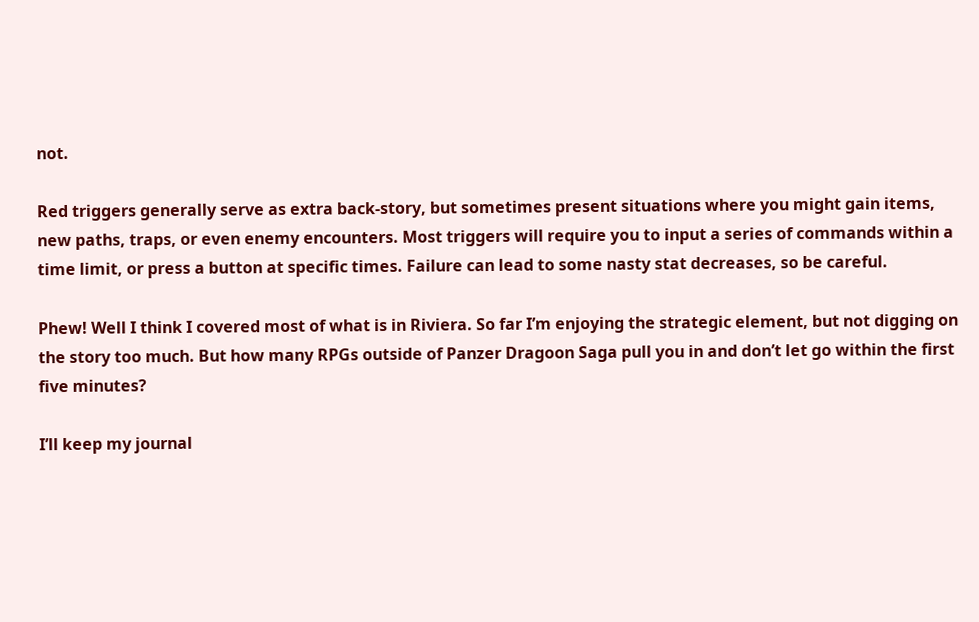not.

Red triggers generally serve as extra back-story, but sometimes present situations where you might gain items, new paths, traps, or even enemy encounters. Most triggers will require you to input a series of commands within a time limit, or press a button at specific times. Failure can lead to some nasty stat decreases, so be careful.

Phew! Well I think I covered most of what is in Riviera. So far I’m enjoying the strategic element, but not digging on the story too much. But how many RPGs outside of Panzer Dragoon Saga pull you in and don’t let go within the first five minutes?

I’ll keep my journal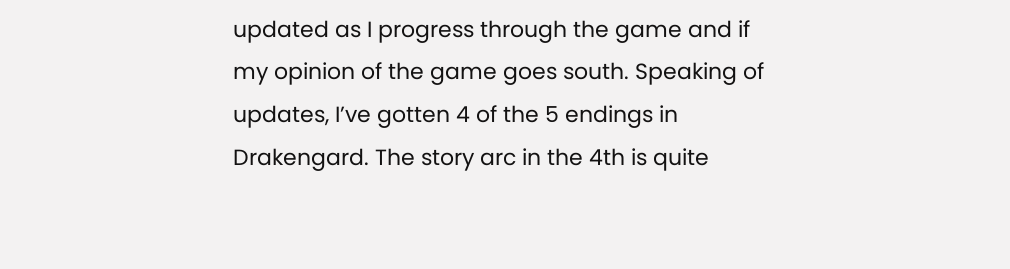updated as I progress through the game and if my opinion of the game goes south. Speaking of updates, I’ve gotten 4 of the 5 endings in Drakengard. The story arc in the 4th is quite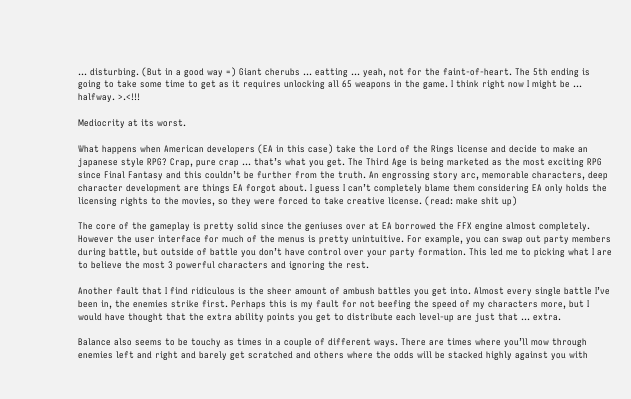… disturbing. (But in a good way =) Giant cherubs … eatting … yeah, not for the faint-of-heart. The 5th ending is going to take some time to get as it requires unlocking all 65 weapons in the game. I think right now I might be … halfway. >.<!!!

Mediocrity at its worst.

What happens when American developers (EA in this case) take the Lord of the Rings license and decide to make an japanese style RPG? Crap, pure crap … that’s what you get. The Third Age is being marketed as the most exciting RPG since Final Fantasy and this couldn’t be further from the truth. An engrossing story arc, memorable characters, deep character development are things EA forgot about. I guess I can’t completely blame them considering EA only holds the licensing rights to the movies, so they were forced to take creative license. (read: make shit up)

The core of the gameplay is pretty solid since the geniuses over at EA borrowed the FFX engine almost completely. However the user interface for much of the menus is pretty unintuitive. For example, you can swap out party members during battle, but outside of battle you don’t have control over your party formation. This led me to picking what I are to believe the most 3 powerful characters and ignoring the rest.

Another fault that I find ridiculous is the sheer amount of ambush battles you get into. Almost every single battle I’ve been in, the enemies strike first. Perhaps this is my fault for not beefing the speed of my characters more, but I would have thought that the extra ability points you get to distribute each level-up are just that … extra.

Balance also seems to be touchy as times in a couple of different ways. There are times where you’ll mow through enemies left and right and barely get scratched and others where the odds will be stacked highly against you with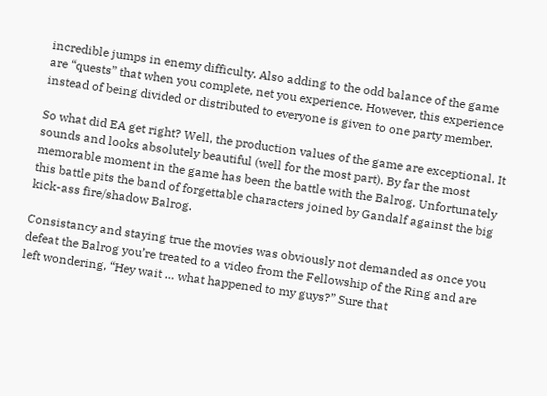incredible jumps in enemy difficulty. Also adding to the odd balance of the game are “quests” that when you complete, net you experience. However, this experience instead of being divided or distributed to everyone is given to one party member.

So what did EA get right? Well, the production values of the game are exceptional. It sounds and looks absolutely beautiful (well for the most part). By far the most memorable moment in the game has been the battle with the Balrog. Unfortunately this battle pits the band of forgettable characters joined by Gandalf against the big kick-ass fire/shadow Balrog.

Consistancy and staying true the movies was obviously not demanded as once you defeat the Balrog you’re treated to a video from the Fellowship of the Ring and are left wondering, “Hey wait … what happened to my guys?” Sure that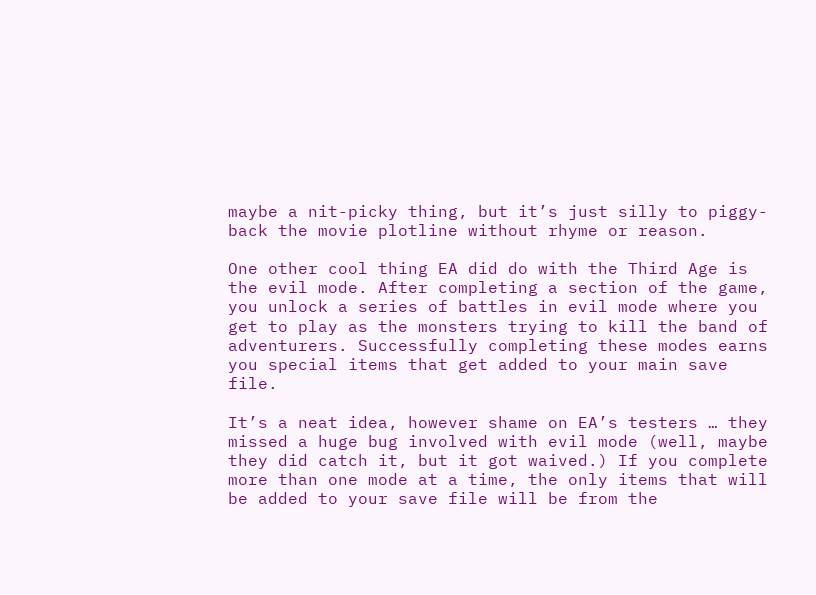maybe a nit-picky thing, but it’s just silly to piggy-back the movie plotline without rhyme or reason.

One other cool thing EA did do with the Third Age is the evil mode. After completing a section of the game, you unlock a series of battles in evil mode where you get to play as the monsters trying to kill the band of adventurers. Successfully completing these modes earns you special items that get added to your main save file.

It’s a neat idea, however shame on EA’s testers … they missed a huge bug involved with evil mode (well, maybe they did catch it, but it got waived.) If you complete more than one mode at a time, the only items that will be added to your save file will be from the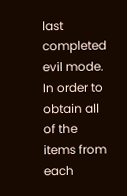last completed evil mode. In order to obtain all of the items from each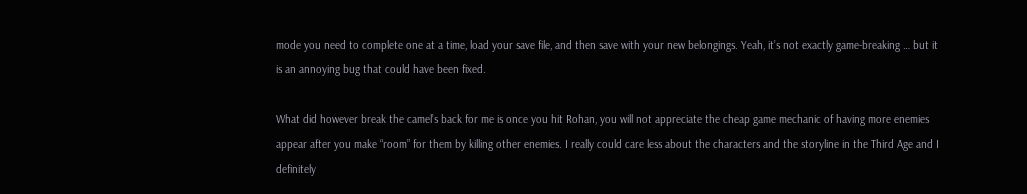mode you need to complete one at a time, load your save file, and then save with your new belongings. Yeah, it’s not exactly game-breaking … but it is an annoying bug that could have been fixed.

What did however break the camel’s back for me is once you hit Rohan, you will not appreciate the cheap game mechanic of having more enemies appear after you make “room” for them by killing other enemies. I really could care less about the characters and the storyline in the Third Age and I definitely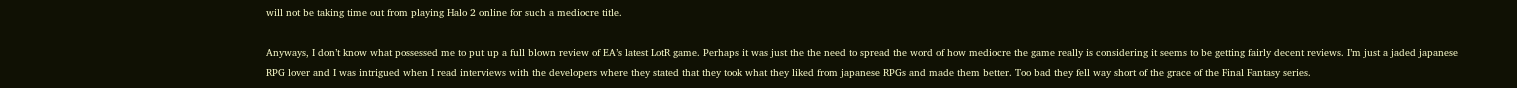will not be taking time out from playing Halo 2 online for such a mediocre title.

Anyways, I don’t know what possessed me to put up a full blown review of EA’s latest LotR game. Perhaps it was just the the need to spread the word of how mediocre the game really is considering it seems to be getting fairly decent reviews. I’m just a jaded japanese RPG lover and I was intrigued when I read interviews with the developers where they stated that they took what they liked from japanese RPGs and made them better. Too bad they fell way short of the grace of the Final Fantasy series.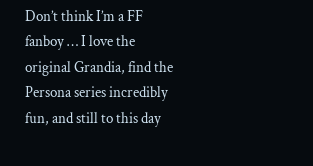Don’t think I’m a FF fanboy … I love the original Grandia, find the Persona series incredibly fun, and still to this day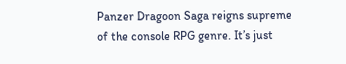Panzer Dragoon Saga reigns supreme of the console RPG genre. It’s just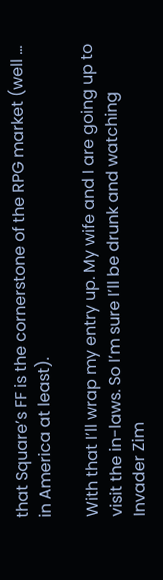that Square’s FF is the cornerstone of the RPG market (well … in America at least).

With that I’ll wrap my entry up. My wife and I are going up to visit the in-laws. So I’m sure I’ll be drunk and watching Invader Zim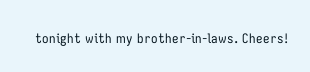tonight with my brother-in-laws. Cheers!